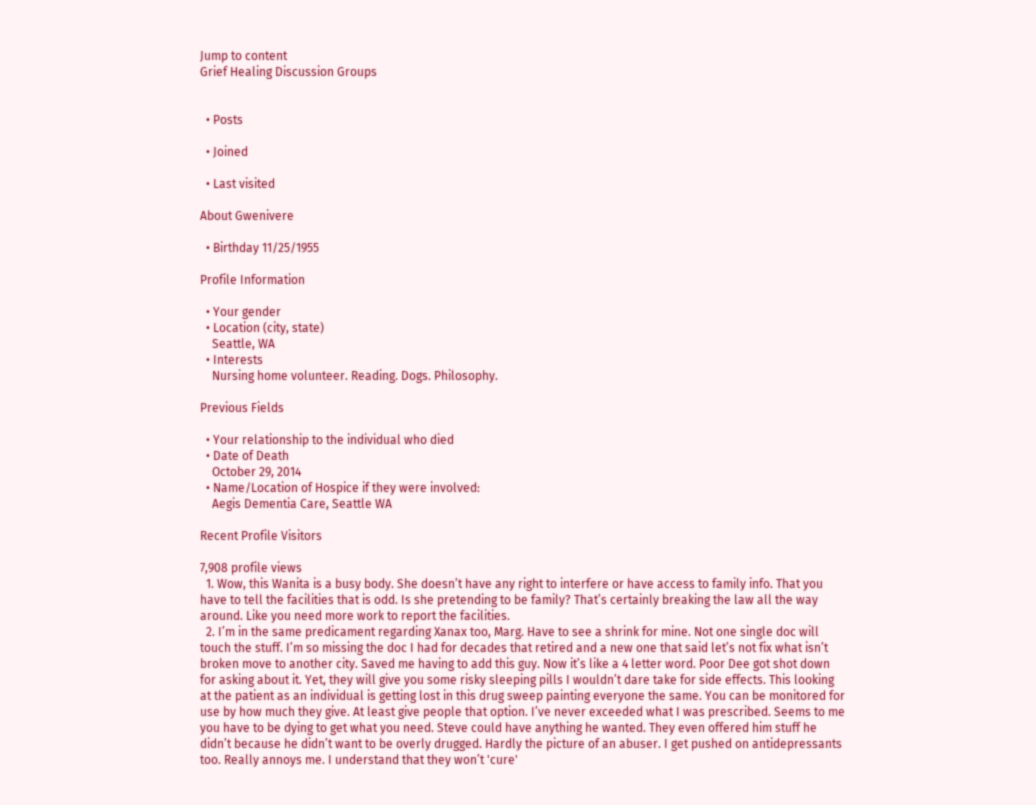Jump to content
Grief Healing Discussion Groups


  • Posts

  • Joined

  • Last visited

About Gwenivere

  • Birthday 11/25/1955

Profile Information

  • Your gender
  • Location (city, state)
    Seattle, WA
  • Interests
    Nursing home volunteer. Reading. Dogs. Philosophy.

Previous Fields

  • Your relationship to the individual who died
  • Date of Death
    October 29, 2014
  • Name/Location of Hospice if they were involved:
    Aegis Dementia Care, Seattle WA

Recent Profile Visitors

7,908 profile views
  1. Wow, this Wanita is a busy body. She doesn’t have any right to interfere or have access to family info. That you have to tell the facilities that is odd. Is she pretending to be family? That’s certainly breaking the law all the way around. Like you need more work to report the facilities.
  2. I’m in the same predicament regarding Xanax too, Marg. Have to see a shrink for mine. Not one single doc will touch the stuff. I’m so missing the doc I had for decades that retired and a new one that said let’s not fix what isn’t broken move to another city. Saved me having to add this guy. Now it’s like a 4 letter word. Poor Dee got shot down for asking about it. Yet, they will give you some risky sleeping pills I wouldn’t dare take for side effects. This looking at the patient as an individual is getting lost in this drug sweep painting everyone the same. You can be monitored for use by how much they give. At least give people that option. I’ve never exceeded what I was prescribed. Seems to me you have to be dying to get what you need. Steve could have anything he wanted. They even offered him stuff he didn’t because he didn’t want to be overly drugged. Hardly the picture of an abuser. I get pushed on antidepressants too. Really annoys me. I understand that they won’t 'cure'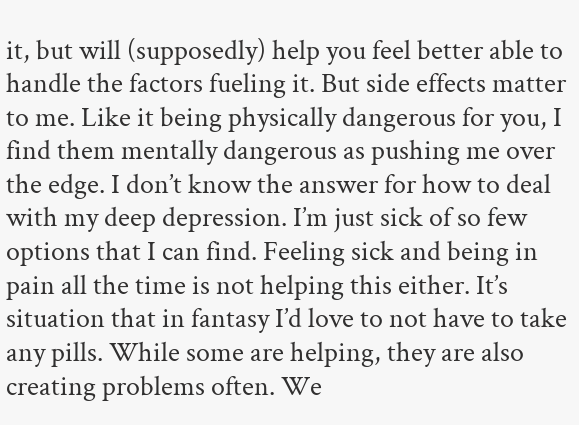it, but will (supposedly) help you feel better able to handle the factors fueling it. But side effects matter to me. Like it being physically dangerous for you, I find them mentally dangerous as pushing me over the edge. I don’t know the answer for how to deal with my deep depression. I’m just sick of so few options that I can find. Feeling sick and being in pain all the time is not helping this either. It’s situation that in fantasy I’d love to not have to take any pills. While some are helping, they are also creating problems often. We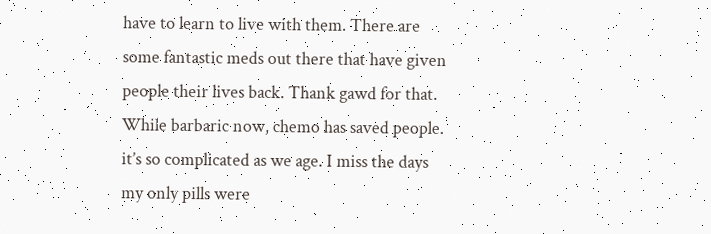have to learn to live with them. There are some fantastic meds out there that have given people their lives back. Thank gawd for that. While barbaric now, chemo has saved people. it’s so complicated as we age. I miss the days my only pills were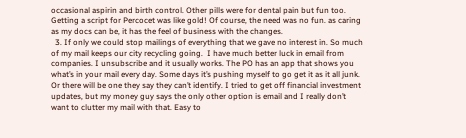occasional aspirin and birth control. Other pills were for dental pain but fun too. Getting a script for Percocet was like gold! Of course, the need was no fun. as caring as my docs can be, it has the feel of business with the changes.
  3. If only we could stop mailings of everything that we gave no interest in. So much of my mail keeps our city recycling going.  I have much better luck in email from companies. I unsubscribe and it usually works. The PO has an app that shows you what’s in your mail every day. Some days it’s pushing myself to go get it as it all junk. Or there will be one they say they can’t identify. I tried to get off financial investment updates, but my money guy says the only other option is email and I really don’t want to clutter my mail with that. Easy to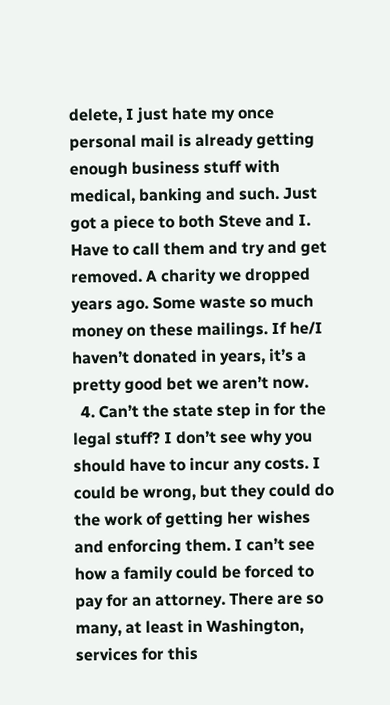delete, I just hate my once personal mail is already getting enough business stuff with medical, banking and such. Just got a piece to both Steve and I. Have to call them and try and get removed. A charity we dropped years ago. Some waste so much money on these mailings. If he/I haven’t donated in years, it’s a pretty good bet we aren’t now.
  4. Can’t the state step in for the legal stuff? I don’t see why you should have to incur any costs. I could be wrong, but they could do the work of getting her wishes and enforcing them. I can’t see how a family could be forced to pay for an attorney. There are so many, at least in Washington, services for this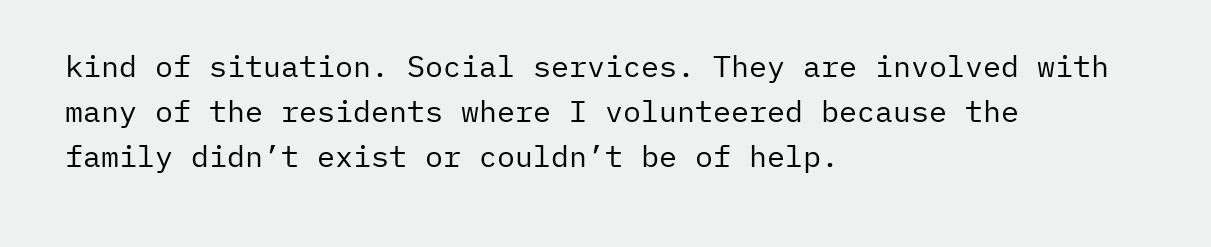kind of situation. Social services. They are involved with many of the residents where I volunteered because the family didn’t exist or couldn’t be of help.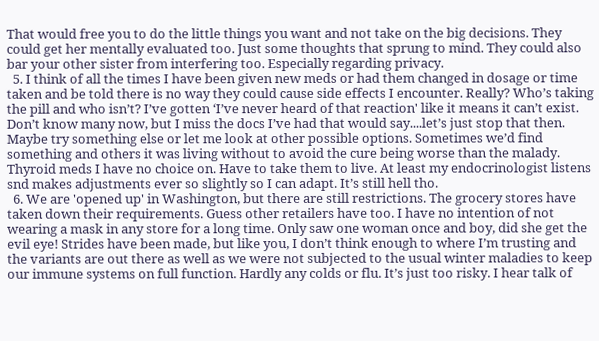That would free you to do the little things you want and not take on the big decisions. They could get her mentally evaluated too. Just some thoughts that sprung to mind. They could also bar your other sister from interfering too. Especially regarding privacy.
  5. I think of all the times I have been given new meds or had them changed in dosage or time taken and be told there is no way they could cause side effects I encounter. Really? Who’s taking the pill and who isn’t? I’ve gotten ‘I’ve never heard of that reaction' like it means it can’t exist. Don’t know many now, but I miss the docs I’ve had that would say....let’s just stop that then. Maybe try something else or let me look at other possible options. Sometimes we’d find something and others it was living without to avoid the cure being worse than the malady. Thyroid meds I have no choice on. Have to take them to live. At least my endocrinologist listens snd makes adjustments ever so slightly so I can adapt. It’s still hell tho.
  6. We are 'opened up' in Washington, but there are still restrictions. The grocery stores have taken down their requirements. Guess other retailers have too. I have no intention of not wearing a mask in any store for a long time. Only saw one woman once and boy, did she get the evil eye! Strides have been made, but like you, I don’t think enough to where I’m trusting and the variants are out there as well as we were not subjected to the usual winter maladies to keep our immune systems on full function. Hardly any colds or flu. It’s just too risky. I hear talk of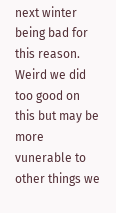next winter being bad for this reason. Weird we did too good on this but may be more vunerable to other things we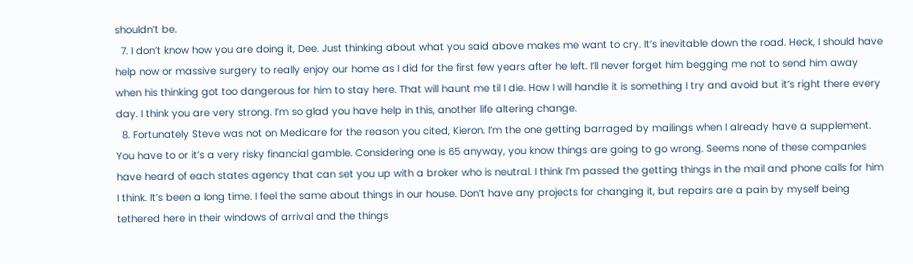shouldn’t be.
  7. I don’t know how you are doing it, Dee. Just thinking about what you said above makes me want to cry. It’s inevitable down the road. Heck, I should have help now or massive surgery to really enjoy our home as I did for the first few years after he left. I’ll never forget him begging me not to send him away when his thinking got too dangerous for him to stay here. That will haunt me til I die. How I will handle it is something I try and avoid but it’s right there every day. I think you are very strong. I’m so glad you have help in this, another life altering change.
  8. Fortunately Steve was not on Medicare for the reason you cited, Kieron. I’m the one getting barraged by mailings when I already have a supplement. You have to or it’s a very risky financial gamble. Considering one is 65 anyway, you know things are going to go wrong. Seems none of these companies have heard of each states agency that can set you up with a broker who is neutral. I think I’m passed the getting things in the mail and phone calls for him I think. It’s been a long time. I feel the same about things in our house. Don’t have any projects for changing it, but repairs are a pain by myself being tethered here in their windows of arrival and the things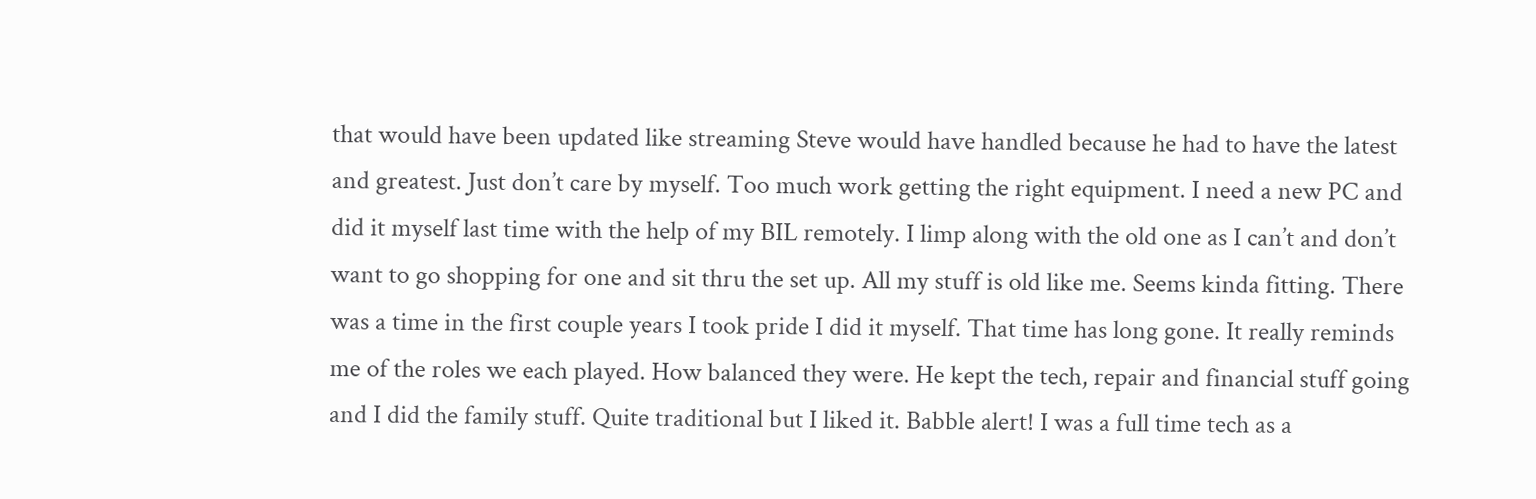that would have been updated like streaming Steve would have handled because he had to have the latest and greatest. Just don’t care by myself. Too much work getting the right equipment. I need a new PC and did it myself last time with the help of my BIL remotely. I limp along with the old one as I can’t and don’t want to go shopping for one and sit thru the set up. All my stuff is old like me. Seems kinda fitting. There was a time in the first couple years I took pride I did it myself. That time has long gone. It really reminds me of the roles we each played. How balanced they were. He kept the tech, repair and financial stuff going and I did the family stuff. Quite traditional but I liked it. Babble alert! I was a full time tech as a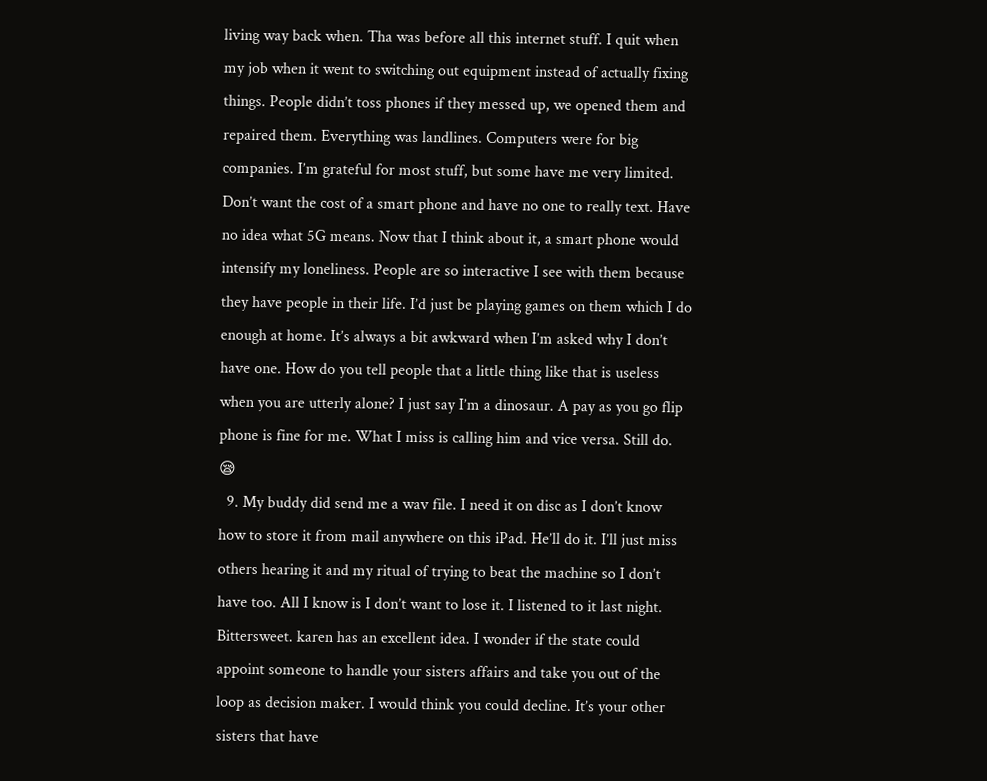living way back when. Tha was before all this internet stuff. I quit when my job when it went to switching out equipment instead of actually fixing things. People didn’t toss phones if they messed up, we opened them and repaired them. Everything was landlines. Computers were for big companies. I’m grateful for most stuff, but some have me very limited. Don’t want the cost of a smart phone and have no one to really text. Have no idea what 5G means. Now that I think about it, a smart phone would intensify my loneliness. People are so interactive I see with them because they have people in their life. I’d just be playing games on them which I do enough at home. It’s always a bit awkward when I’m asked why I don’t have one. How do you tell people that a little thing like that is useless when you are utterly alone? I just say I’m a dinosaur. A pay as you go flip phone is fine for me. What I miss is calling him and vice versa. Still do. 😪
  9. My buddy did send me a wav file. I need it on disc as I don’t know how to store it from mail anywhere on this iPad. He’ll do it. I’ll just miss others hearing it and my ritual of trying to beat the machine so I don’t have too. All I know is I don’t want to lose it. I listened to it last night. Bittersweet. karen has an excellent idea. I wonder if the state could appoint someone to handle your sisters affairs and take you out of the loop as decision maker. I would think you could decline. It’s your other sisters that have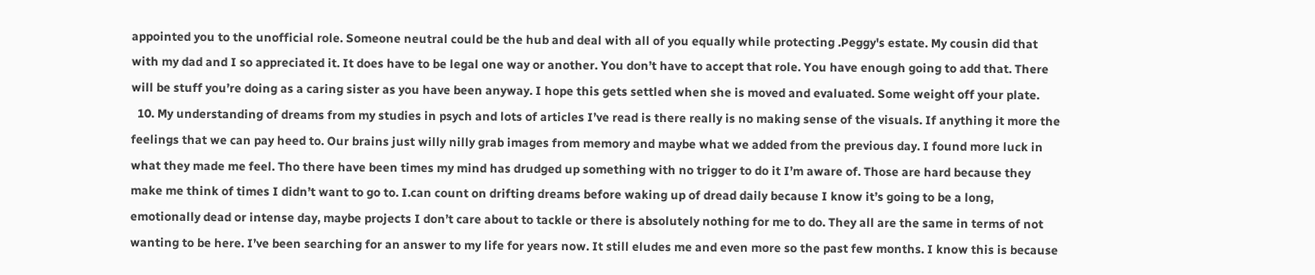appointed you to the unofficial role. Someone neutral could be the hub and deal with all of you equally while protecting .Peggy's estate. My cousin did that with my dad and I so appreciated it. It does have to be legal one way or another. You don’t have to accept that role. You have enough going to add that. There will be stuff you’re doing as a caring sister as you have been anyway. I hope this gets settled when she is moved and evaluated. Some weight off your plate.
  10. My understanding of dreams from my studies in psych and lots of articles I’ve read is there really is no making sense of the visuals. If anything it more the feelings that we can pay heed to. Our brains just willy nilly grab images from memory and maybe what we added from the previous day. I found more luck in what they made me feel. Tho there have been times my mind has drudged up something with no trigger to do it I’m aware of. Those are hard because they make me think of times I didn’t want to go to. I.can count on drifting dreams before waking up of dread daily because I know it’s going to be a long, emotionally dead or intense day, maybe projects I don’t care about to tackle or there is absolutely nothing for me to do. They all are the same in terms of not wanting to be here. I’ve been searching for an answer to my life for years now. It still eludes me and even more so the past few months. I know this is because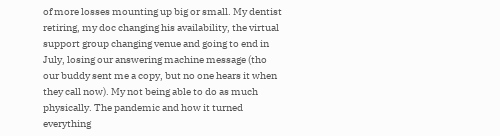of more losses mounting up big or small. My dentist retiring, my doc changing his availability, the virtual support group changing venue and going to end in July, losing our answering machine message (tho our buddy sent me a copy, but no one hears it when they call now). My not being able to do as much physically. The pandemic and how it turned everything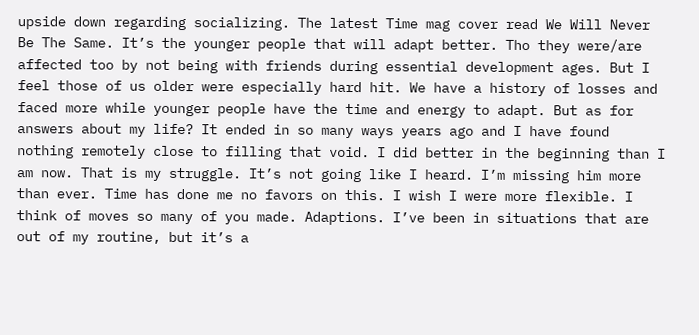upside down regarding socializing. The latest Time mag cover read We Will Never Be The Same. It’s the younger people that will adapt better. Tho they were/are affected too by not being with friends during essential development ages. But I feel those of us older were especially hard hit. We have a history of losses and faced more while younger people have the time and energy to adapt. But as for answers about my life? It ended in so many ways years ago and I have found nothing remotely close to filling that void. I did better in the beginning than I am now. That is my struggle. It’s not going like I heard. I’m missing him more than ever. Time has done me no favors on this. I wish I were more flexible. I think of moves so many of you made. Adaptions. I’ve been in situations that are out of my routine, but it’s a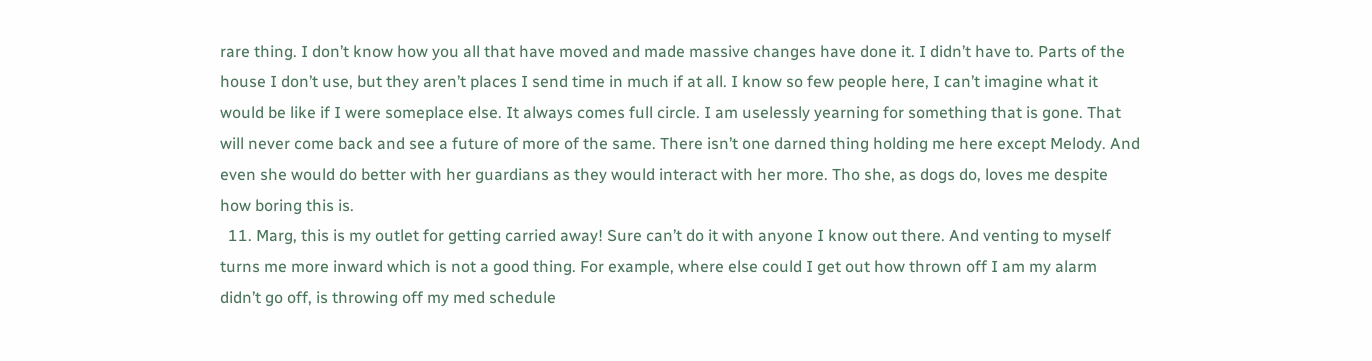rare thing. I don’t know how you all that have moved and made massive changes have done it. I didn’t have to. Parts of the house I don’t use, but they aren’t places I send time in much if at all. I know so few people here, I can’t imagine what it would be like if I were someplace else. It always comes full circle. I am uselessly yearning for something that is gone. That will never come back and see a future of more of the same. There isn’t one darned thing holding me here except Melody. And even she would do better with her guardians as they would interact with her more. Tho she, as dogs do, loves me despite how boring this is.
  11. Marg, this is my outlet for getting carried away! Sure can’t do it with anyone I know out there. And venting to myself turns me more inward which is not a good thing. For example, where else could I get out how thrown off I am my alarm didn’t go off, is throwing off my med schedule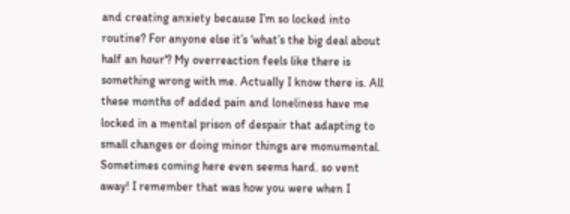and creating anxiety because I’m so locked into routine? For anyone else it’s ‘what’s the big deal about half an hour'? My overreaction feels like there is something wrong with me. Actually I know there is. All these months of added pain and loneliness have me locked in a mental prison of despair that adapting to small changes or doing minor things are monumental. Sometimes coming here even seems hard. so vent away! I remember that was how you were when I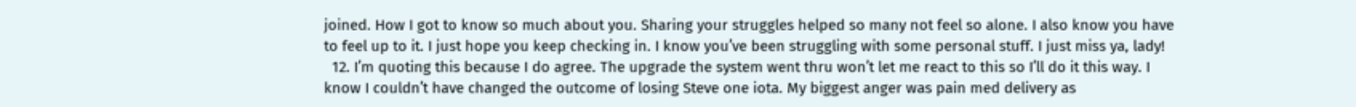joined. How I got to know so much about you. Sharing your struggles helped so many not feel so alone. I also know you have to feel up to it. I just hope you keep checking in. I know you’ve been struggling with some personal stuff. I just miss ya, lady!
  12. I’m quoting this because I do agree. The upgrade the system went thru won’t let me react to this so I’ll do it this way. I know I couldn’t have changed the outcome of losing Steve one iota. My biggest anger was pain med delivery as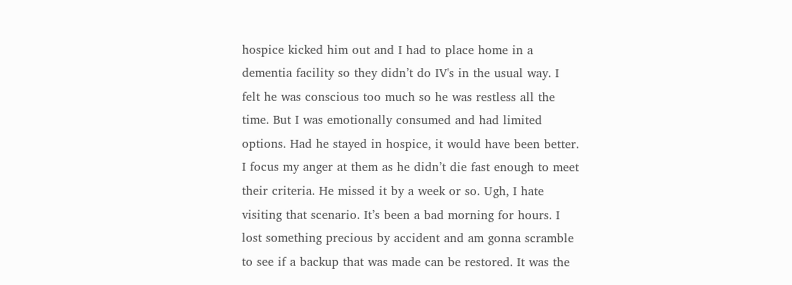hospice kicked him out and I had to place home in a dementia facility so they didn’t do IV's in the usual way. I felt he was conscious too much so he was restless all the time. But I was emotionally consumed and had limited options. Had he stayed in hospice, it would have been better. I focus my anger at them as he didn’t die fast enough to meet their criteria. He missed it by a week or so. Ugh, I hate visiting that scenario. It’s been a bad morning for hours. I lost something precious by accident and am gonna scramble to see if a backup that was made can be restored. It was the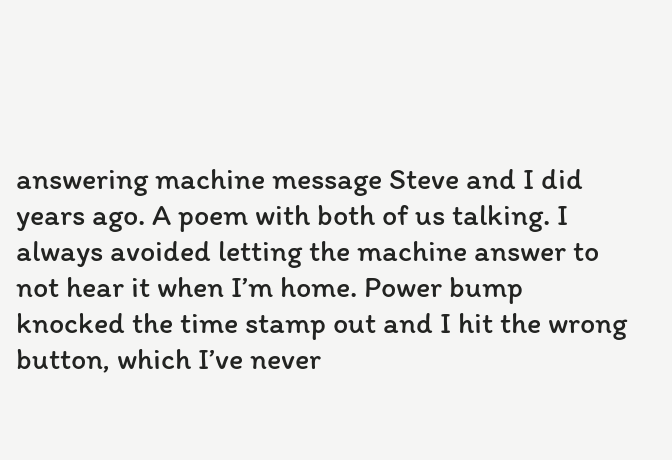answering machine message Steve and I did years ago. A poem with both of us talking. I always avoided letting the machine answer to not hear it when I’m home. Power bump knocked the time stamp out and I hit the wrong button, which I’ve never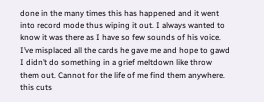done in the many times this has happened and it went into record mode thus wiping it out. I always wanted to know it was there as I have so few sounds of his voice. I’ve misplaced all the cards he gave me and hope to gawd I didn’t do something in a grief meltdown like throw them out. Cannot for the life of me find them anywhere. this cuts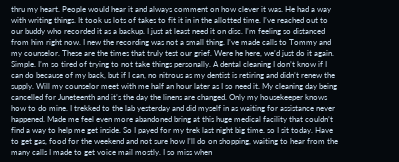thru my heart. People would hear it and always comment on how clever it was. He had a way with writing things. It took us lots of takes to fit it in in the allotted time. I’ve reached out to our buddy who recorded it as a backup. I just at least need it on disc. I’m feeling so distanced from him right now. I new the recording was not a small thing. I’ve made calls to Tommy and my counselor. These are the times that truly test our grief. Were he here, we’d just do it again. Simple. I’m so tired of trying to not take things personally. A dental cleaning I don’t know if I can do because of my back, but if I can, no nitrous as my dentist is retiring and didn’t renew the supply. Will my counselor meet with me half an hour later as I so need it. My cleaning day being cancelled for Juneteenth and it’s the day the linens are changed. Only my housekeeper knows how to do mine. I trekked to the lab yesterday and did myself in as waiting for assistance never happened. Made me feel even more abandoned bring at this huge medical facility that couldn’t find a way to help me get inside. So I payed for my trek last night big time. so I sit today. Have to get gas, food for the weekend and not sure how I’ll do on shopping, waiting to hear from the many calls I made to get voice mail mostly. I so miss when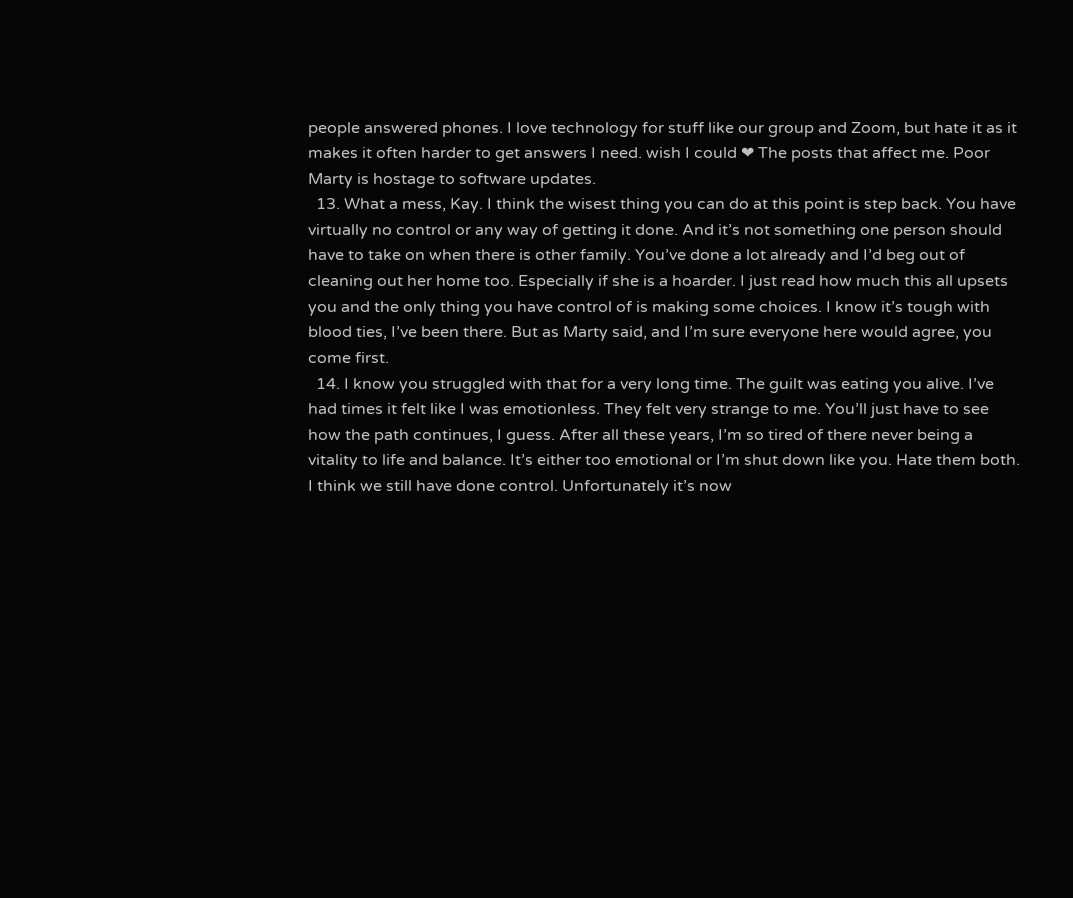people answered phones. I love technology for stuff like our group and Zoom, but hate it as it makes it often harder to get answers I need. wish I could ❤ The posts that affect me. Poor Marty is hostage to software updates.
  13. What a mess, Kay. I think the wisest thing you can do at this point is step back. You have virtually no control or any way of getting it done. And it’s not something one person should have to take on when there is other family. You’ve done a lot already and I’d beg out of cleaning out her home too. Especially if she is a hoarder. I just read how much this all upsets you and the only thing you have control of is making some choices. I know it’s tough with blood ties, I’ve been there. But as Marty said, and I’m sure everyone here would agree, you come first.
  14. I know you struggled with that for a very long time. The guilt was eating you alive. I’ve had times it felt like I was emotionless. They felt very strange to me. You’ll just have to see how the path continues, I guess. After all these years, I’m so tired of there never being a vitality to life and balance. It’s either too emotional or I’m shut down like you. Hate them both. I think we still have done control. Unfortunately it’s now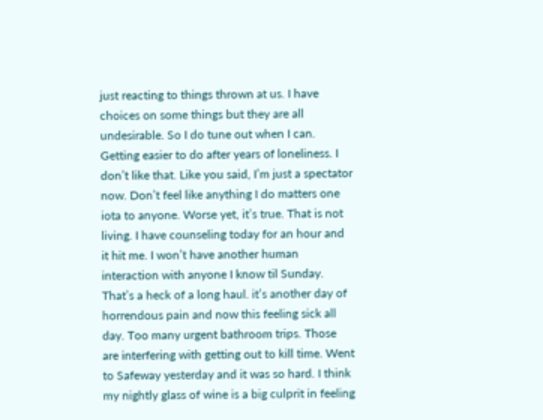just reacting to things thrown at us. I have choices on some things but they are all undesirable. So I do tune out when I can. Getting easier to do after years of loneliness. I don’t like that. Like you said, I’m just a spectator now. Don’t feel like anything I do matters one iota to anyone. Worse yet, it’s true. That is not living. I have counseling today for an hour and it hit me. I won’t have another human interaction with anyone I know til Sunday. That’s a heck of a long haul. it’s another day of horrendous pain and now this feeling sick all day. Too many urgent bathroom trips. Those are interfering with getting out to kill time. Went to Safeway yesterday and it was so hard. I think my nightly glass of wine is a big culprit in feeling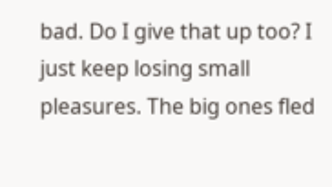bad. Do I give that up too? I just keep losing small pleasures. The big ones fled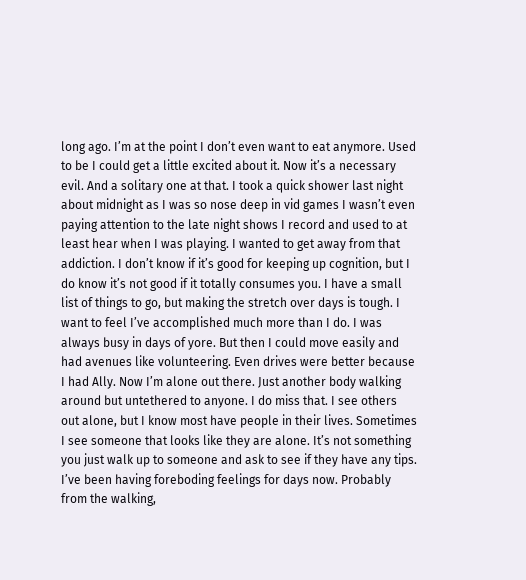long ago. I’m at the point I don’t even want to eat anymore. Used to be I could get a little excited about it. Now it’s a necessary evil. And a solitary one at that. I took a quick shower last night about midnight as I was so nose deep in vid games I wasn’t even paying attention to the late night shows I record and used to at least hear when I was playing. I wanted to get away from that addiction. I don’t know if it’s good for keeping up cognition, but I do know it’s not good if it totally consumes you. I have a small list of things to go, but making the stretch over days is tough. I want to feel I’ve accomplished much more than I do. I was always busy in days of yore. But then I could move easily and had avenues like volunteering. Even drives were better because I had Ally. Now I’m alone out there. Just another body walking around but untethered to anyone. I do miss that. I see others out alone, but I know most have people in their lives. Sometimes I see someone that looks like they are alone. It’s not something you just walk up to someone and ask to see if they have any tips. I’ve been having foreboding feelings for days now. Probably from the walking,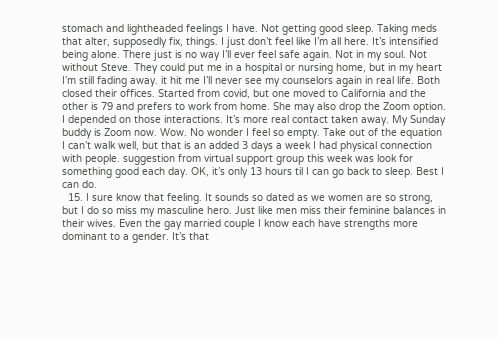stomach and lightheaded feelings I have. Not getting good sleep. Taking meds that alter, supposedly fix, things. I just don’t feel like I’m all here. It’s intensified being alone. There just is no way I’ll ever feel safe again. Not in my soul. Not without Steve. They could put me in a hospital or nursing home, but in my heart I’m still fading away. it hit me I’ll never see my counselors again in real life. Both closed their offices. Started from covid, but one moved to California and the other is 79 and prefers to work from home. She may also drop the Zoom option. I depended on those interactions. It’s more real contact taken away. My Sunday buddy is Zoom now. Wow. No wonder I feel so empty. Take out of the equation I can’t walk well, but that is an added 3 days a week I had physical connection with people. suggestion from virtual support group this week was look for something good each day. OK, it’s only 13 hours til I can go back to sleep. Best I can do.
  15. I sure know that feeling. It sounds so dated as we women are so strong, but I do so miss my masculine hero. Just like men miss their feminine balances in their wives. Even the gay married couple I know each have strengths more dominant to a gender. It’s that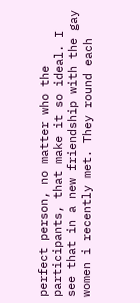perfect person, no matter who the participants, that make it so ideal. I see that in a new friendship with the gay women i recently met. They round each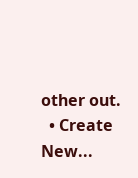other out.
  • Create New...